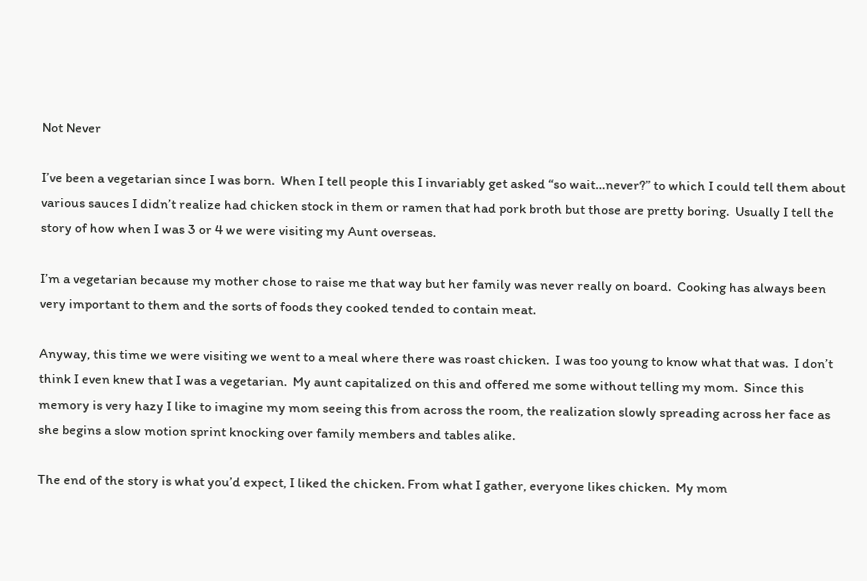Not Never

I’ve been a vegetarian since I was born.  When I tell people this I invariably get asked “so wait…never?” to which I could tell them about various sauces I didn’t realize had chicken stock in them or ramen that had pork broth but those are pretty boring.  Usually I tell the story of how when I was 3 or 4 we were visiting my Aunt overseas.

I’m a vegetarian because my mother chose to raise me that way but her family was never really on board.  Cooking has always been very important to them and the sorts of foods they cooked tended to contain meat.

Anyway, this time we were visiting we went to a meal where there was roast chicken.  I was too young to know what that was.  I don’t think I even knew that I was a vegetarian.  My aunt capitalized on this and offered me some without telling my mom.  Since this memory is very hazy I like to imagine my mom seeing this from across the room, the realization slowly spreading across her face as she begins a slow motion sprint knocking over family members and tables alike.

The end of the story is what you’d expect, I liked the chicken. From what I gather, everyone likes chicken.  My mom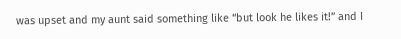was upset and my aunt said something like “but look he likes it!” and I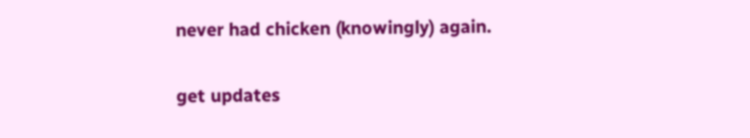never had chicken (knowingly) again.


get updates